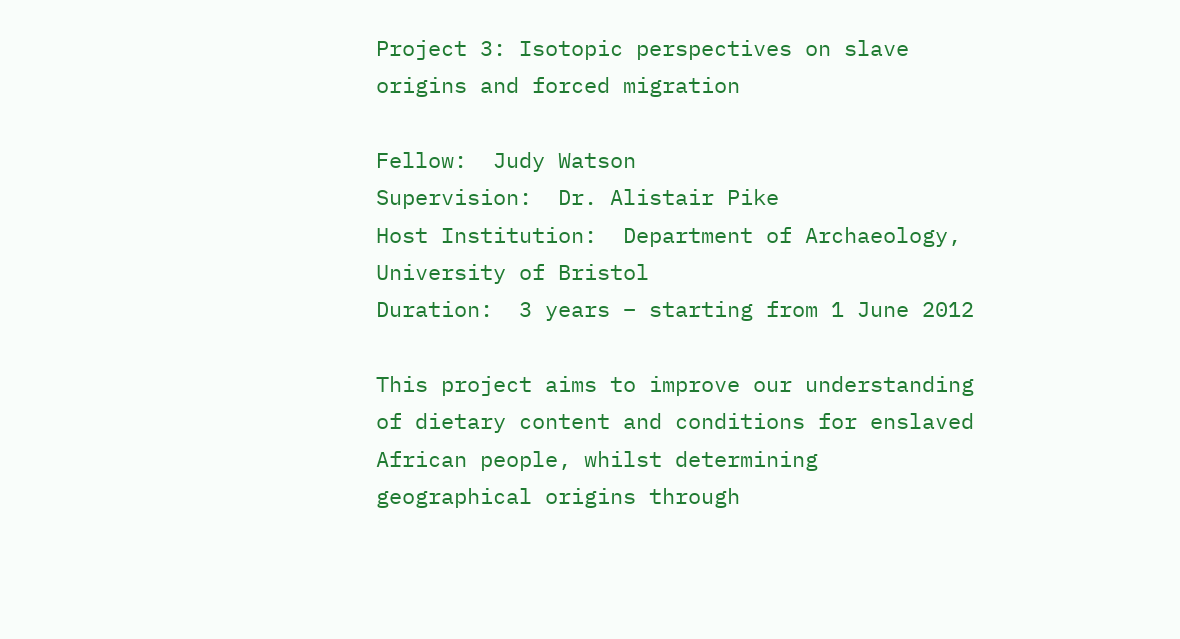Project 3: Isotopic perspectives on slave origins and forced migration

Fellow:  Judy Watson
Supervision:  Dr. Alistair Pike
Host Institution:  Department of Archaeology, University of Bristol
Duration:  3 years – starting from 1 June 2012

This project aims to improve our understanding of dietary content and conditions for enslaved African people, whilst determining geographical origins through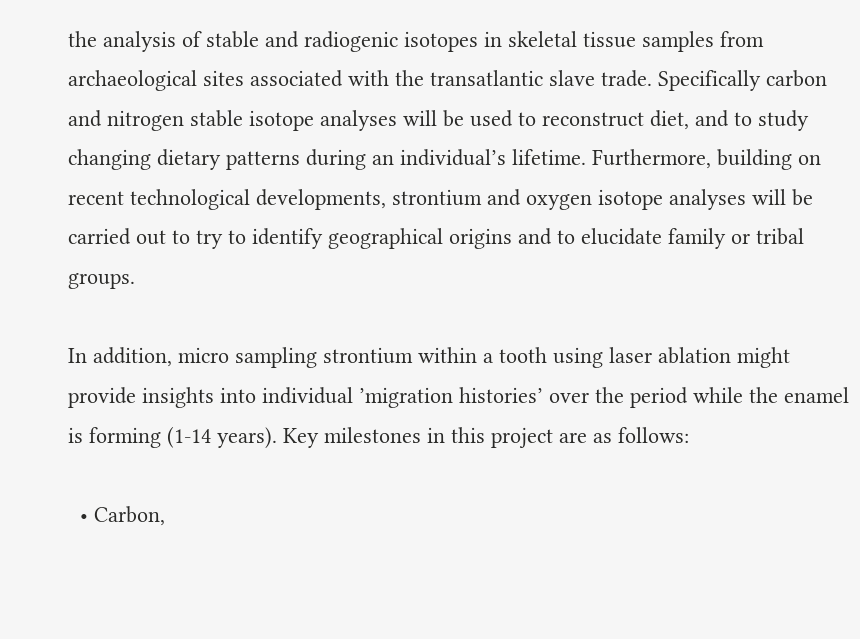the analysis of stable and radiogenic isotopes in skeletal tissue samples from archaeological sites associated with the transatlantic slave trade. Specifically carbon and nitrogen stable isotope analyses will be used to reconstruct diet, and to study changing dietary patterns during an individual’s lifetime. Furthermore, building on recent technological developments, strontium and oxygen isotope analyses will be carried out to try to identify geographical origins and to elucidate family or tribal groups.

In addition, micro sampling strontium within a tooth using laser ablation might provide insights into individual ’migration histories’ over the period while the enamel is forming (1-14 years). Key milestones in this project are as follows:

  • Carbon,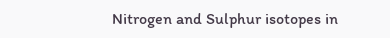Nitrogen and Sulphur isotopes in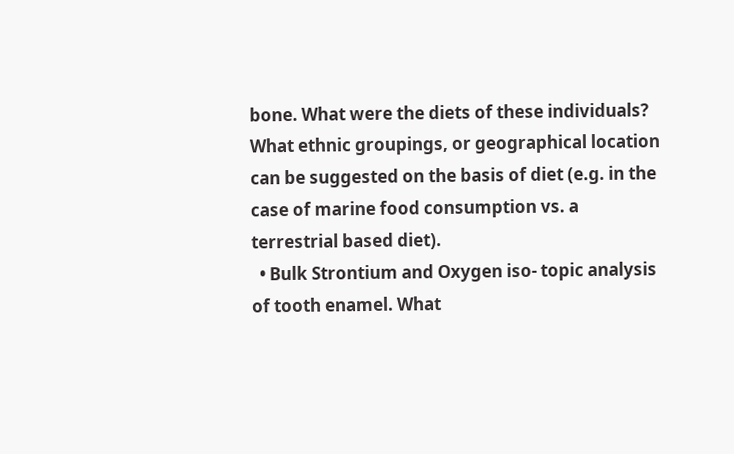bone. What were the diets of these individuals? What ethnic groupings, or geographical location can be suggested on the basis of diet (e.g. in the case of marine food consumption vs. a terrestrial based diet).
  • Bulk Strontium and Oxygen iso- topic analysis of tooth enamel. What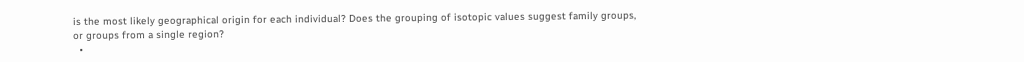is the most likely geographical origin for each individual? Does the grouping of isotopic values suggest family groups, or groups from a single region?
  •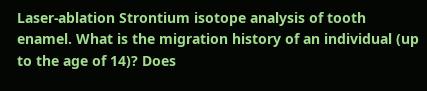Laser-ablation Strontium isotope analysis of tooth enamel. What is the migration history of an individual (up to the age of 14)? Does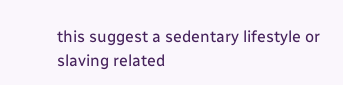this suggest a sedentary lifestyle or slaving related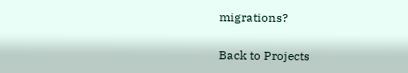migrations?

Back to Projects